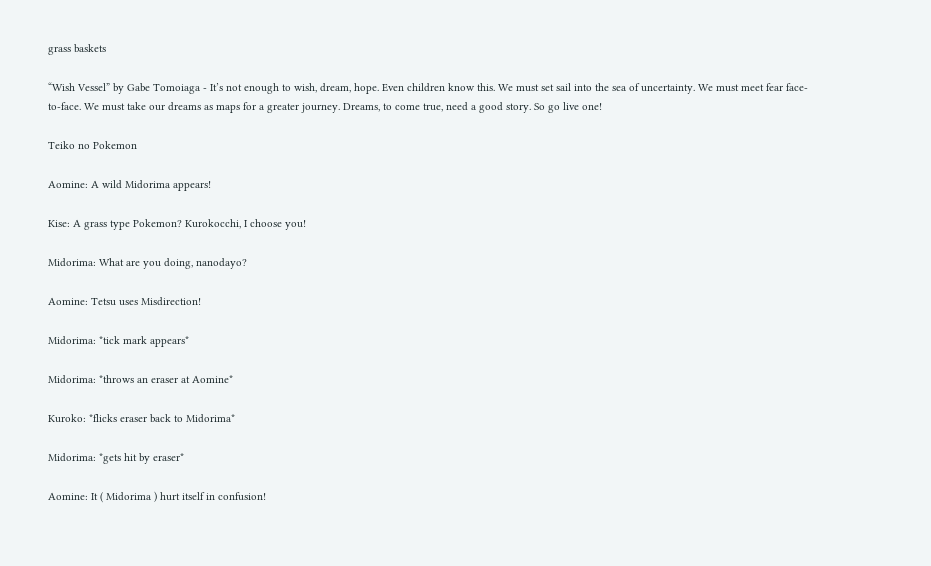grass baskets

“Wish Vessel” by Gabe Tomoiaga - It’s not enough to wish, dream, hope. Even children know this. We must set sail into the sea of uncertainty. We must meet fear face-to-face. We must take our dreams as maps for a greater journey. Dreams, to come true, need a good story. So go live one!

Teiko no Pokemon

Aomine: A wild Midorima appears!

Kise: A grass type Pokemon? Kurokocchi, I choose you!

Midorima: What are you doing, nanodayo?

Aomine: Tetsu uses Misdirection!

Midorima: *tick mark appears*

Midorima: *throws an eraser at Aomine*

Kuroko: *flicks eraser back to Midorima*

Midorima: *gets hit by eraser*

Aomine: It ( Midorima ) hurt itself in confusion!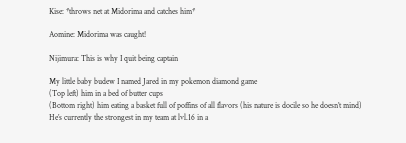Kise: *throws net at Midorima and catches him*

Aomine: Midorima was caught!

Nijimura: This is why I quit being captain

My little baby budew I named Jared in my pokemon diamond game
(Top left) him in a bed of butter cups
(Bottom right) him eating a basket full of poffins of all flavors (his nature is docile so he doesn’t mind)
He’s currently the strongest in my team at lvl.16 in a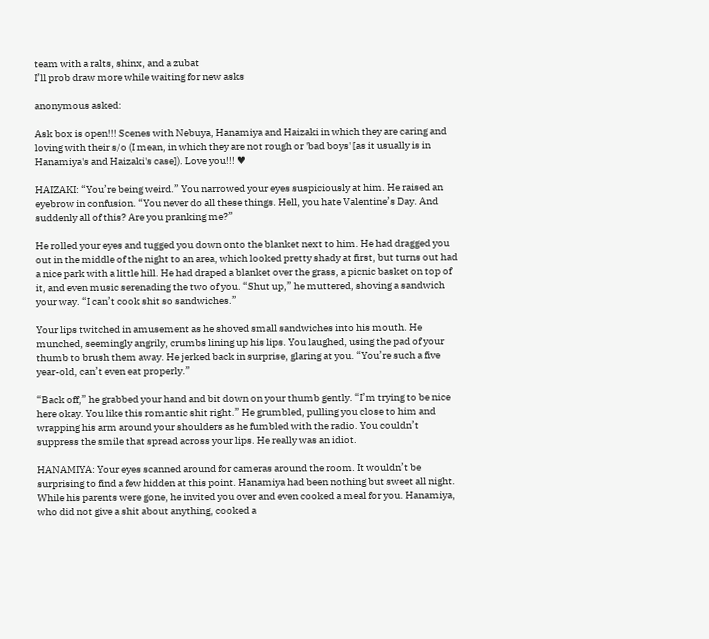team with a ralts, shinx, and a zubat
I’ll prob draw more while waiting for new asks

anonymous asked:

Ask box is open!!! Scenes with Nebuya, Hanamiya and Haizaki in which they are caring and loving with their s/o (I mean, in which they are not rough or 'bad boys' [as it usually is in Hanamiya's and Haizaki's case]). Love you!!! ♥

HAIZAKI: “You’re being weird.” You narrowed your eyes suspiciously at him. He raised an eyebrow in confusion. “You never do all these things. Hell, you hate Valentine’s Day. And suddenly all of this? Are you pranking me?”

He rolled your eyes and tugged you down onto the blanket next to him. He had dragged you out in the middle of the night to an area, which looked pretty shady at first, but turns out had a nice park with a little hill. He had draped a blanket over the grass, a picnic basket on top of it, and even music serenading the two of you. “Shut up,” he muttered, shoving a sandwich your way. “I can’t cook shit so sandwiches.”

Your lips twitched in amusement as he shoved small sandwiches into his mouth. He munched, seemingly angrily, crumbs lining up his lips. You laughed, using the pad of your thumb to brush them away. He jerked back in surprise, glaring at you. “You’re such a five year-old, can’t even eat properly.”

“Back off,” he grabbed your hand and bit down on your thumb gently. “I’m trying to be nice here okay. You like this romantic shit right.” He grumbled, pulling you close to him and wrapping his arm around your shoulders as he fumbled with the radio. You couldn’t suppress the smile that spread across your lips. He really was an idiot.

HANAMIYA: Your eyes scanned around for cameras around the room. It wouldn’t be surprising to find a few hidden at this point. Hanamiya had been nothing but sweet all night. While his parents were gone, he invited you over and even cooked a meal for you. Hanamiya, who did not give a shit about anything, cooked a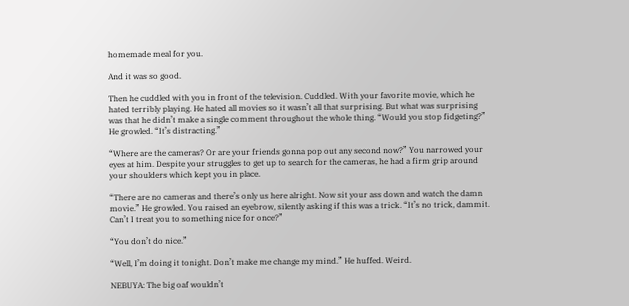homemade meal for you.

And it was so good.

Then he cuddled with you in front of the television. Cuddled. With your favorite movie, which he hated terribly playing. He hated all movies so it wasn’t all that surprising. But what was surprising was that he didn’t make a single comment throughout the whole thing. “Would you stop fidgeting?” He growled. “It’s distracting.”

“Where are the cameras? Or are your friends gonna pop out any second now?” You narrowed your eyes at him. Despite your struggles to get up to search for the cameras, he had a firm grip around your shoulders which kept you in place.

“There are no cameras and there’s only us here alright. Now sit your ass down and watch the damn movie.” He growled. You raised an eyebrow, silently asking if this was a trick. “It’s no trick, dammit. Can’t I treat you to something nice for once?”

“You don’t do nice.”

“Well, I’m doing it tonight. Don’t make me change my mind.” He huffed. Weird.

NEBUYA: The big oaf wouldn’t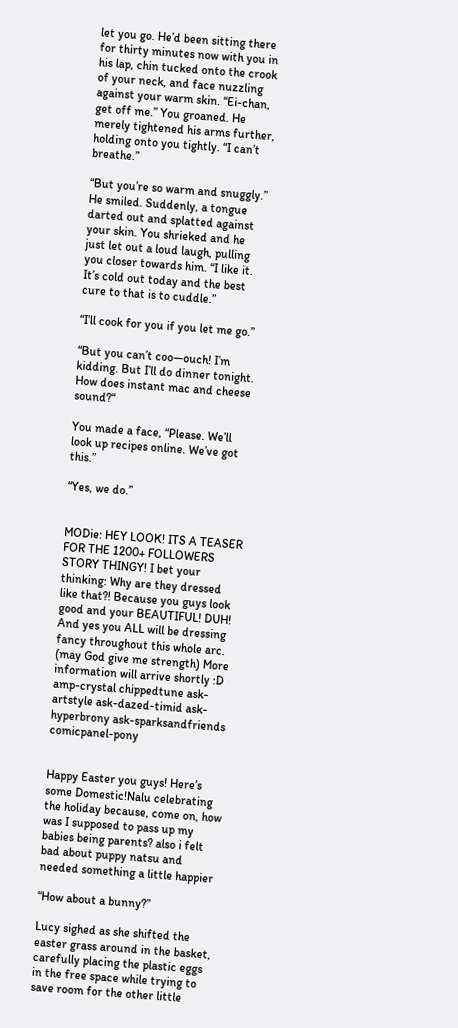let you go. He’d been sitting there for thirty minutes now with you in his lap, chin tucked onto the crook of your neck, and face nuzzling against your warm skin. “Ei-chan, get off me.” You groaned. He merely tightened his arms further, holding onto you tightly. “I can’t breathe.”

“But you’re so warm and snuggly.” He smiled. Suddenly, a tongue darted out and splatted against your skin. You shrieked and he just let out a loud laugh, pulling you closer towards him. “I like it. It’s cold out today and the best cure to that is to cuddle.”

“I’ll cook for you if you let me go.”

“But you can’t coo—ouch! I’m kidding. But I’ll do dinner tonight. How does instant mac and cheese sound?“

You made a face, “Please. We’ll look up recipes online. We’ve got this.”

“Yes, we do.”


MODie: HEY LOOK! ITS A TEASER FOR THE 1200+ FOLLOWERS STORY THINGY! I bet your thinking: Why are they dressed like that?! Because you guys look good and your BEAUTIFUL! DUH! And yes you ALL will be dressing fancy throughout this whole arc. (may God give me strength) More information will arrive shortly :D amp-crystal chippedtune ask-artstyle ask-dazed-timid ask-hyperbrony ask-sparksandfriends comicpanel-pony


Happy Easter you guys! Here’s some Domestic!Nalu celebrating the holiday because, come on, how was I supposed to pass up my babies being parents? also i felt bad about puppy natsu and needed something a little happier

“How about a bunny?”

Lucy sighed as she shifted the easter grass around in the basket, carefully placing the plastic eggs in the free space while trying to save room for the other little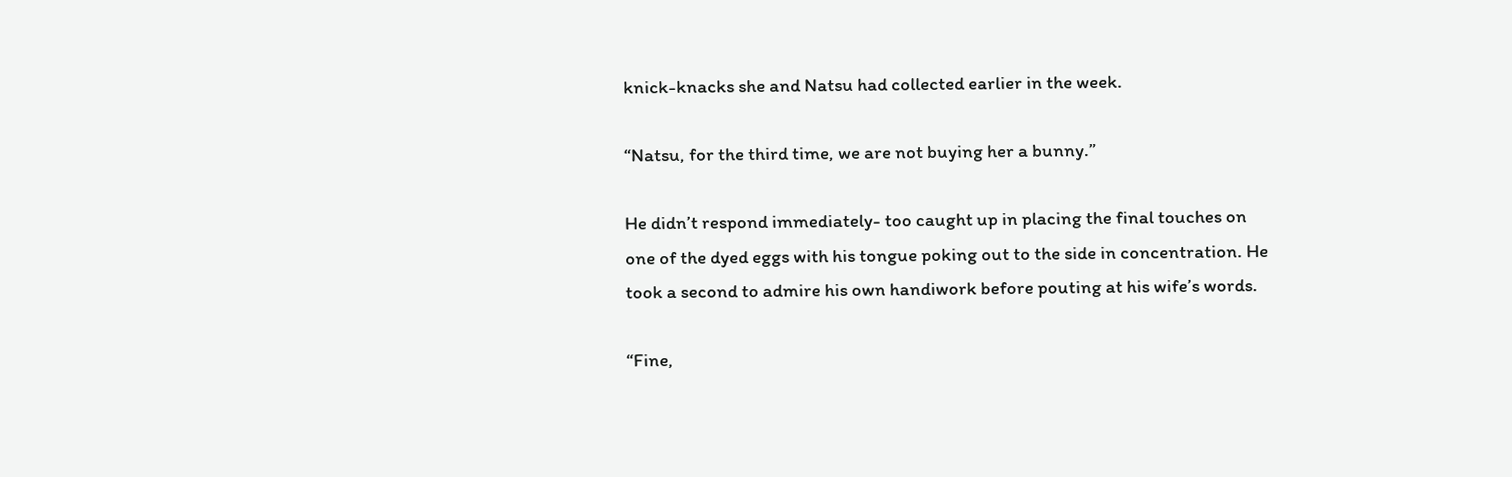knick-knacks she and Natsu had collected earlier in the week.

“Natsu, for the third time, we are not buying her a bunny.”

He didn’t respond immediately- too caught up in placing the final touches on one of the dyed eggs with his tongue poking out to the side in concentration. He took a second to admire his own handiwork before pouting at his wife’s words.

“Fine,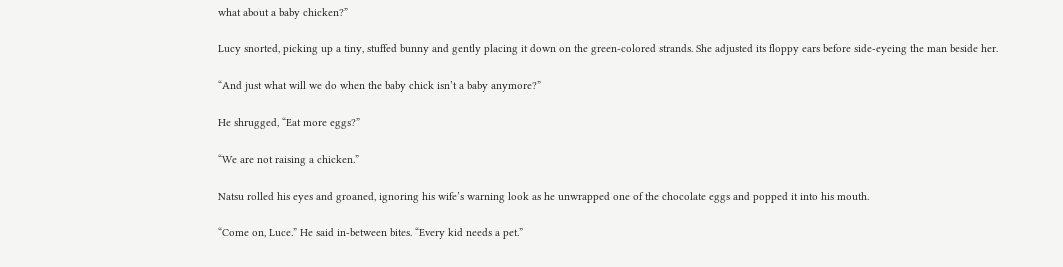what about a baby chicken?”

Lucy snorted, picking up a tiny, stuffed bunny and gently placing it down on the green-colored strands. She adjusted its floppy ears before side-eyeing the man beside her.

“And just what will we do when the baby chick isn’t a baby anymore?”

He shrugged, “Eat more eggs?”

“We are not raising a chicken.”

Natsu rolled his eyes and groaned, ignoring his wife’s warning look as he unwrapped one of the chocolate eggs and popped it into his mouth.

“Come on, Luce.” He said in-between bites. “Every kid needs a pet.”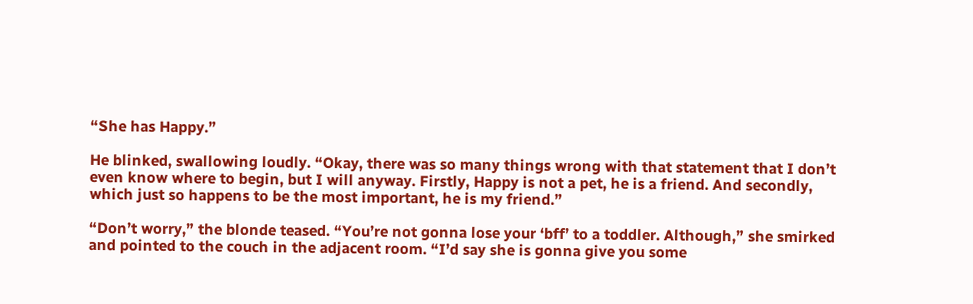“She has Happy.”

He blinked, swallowing loudly. “Okay, there was so many things wrong with that statement that I don’t even know where to begin, but I will anyway. Firstly, Happy is not a pet, he is a friend. And secondly, which just so happens to be the most important, he is my friend.”

“Don’t worry,” the blonde teased. “You’re not gonna lose your ‘bff’ to a toddler. Although,” she smirked and pointed to the couch in the adjacent room. “I’d say she is gonna give you some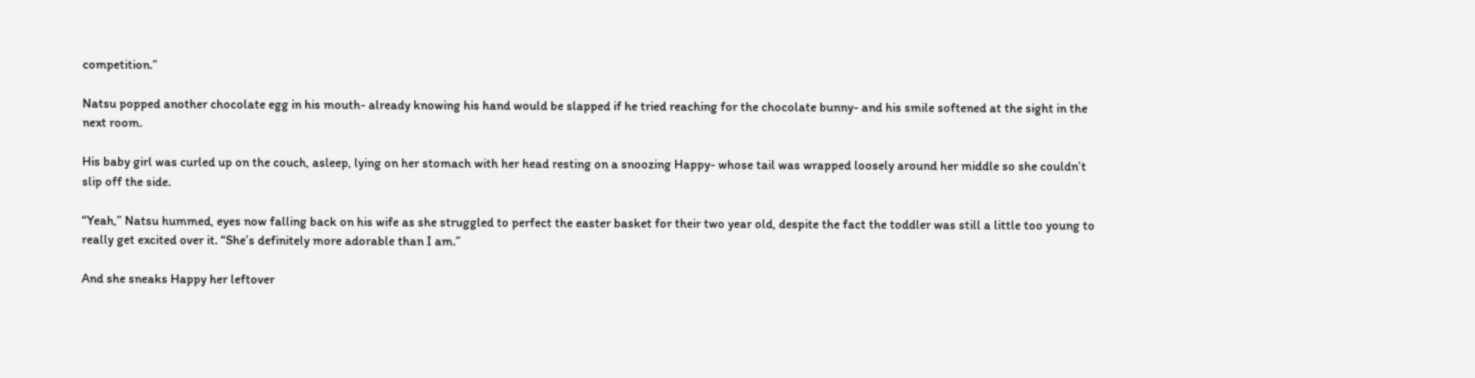competition.”

Natsu popped another chocolate egg in his mouth- already knowing his hand would be slapped if he tried reaching for the chocolate bunny- and his smile softened at the sight in the next room.

His baby girl was curled up on the couch, asleep, lying on her stomach with her head resting on a snoozing Happy- whose tail was wrapped loosely around her middle so she couldn’t slip off the side.

“Yeah,” Natsu hummed, eyes now falling back on his wife as she struggled to perfect the easter basket for their two year old, despite the fact the toddler was still a little too young to really get excited over it. “She’s definitely more adorable than I am.”

And she sneaks Happy her leftover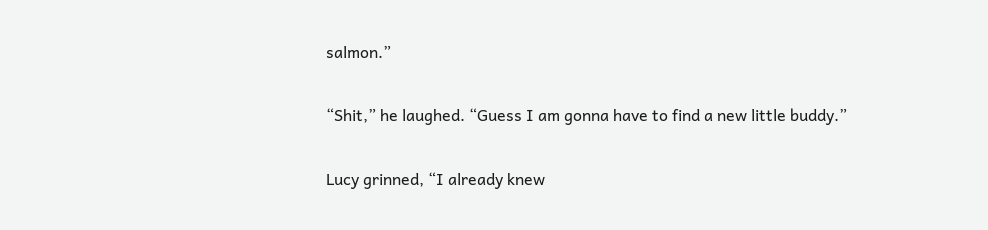salmon.”

“Shit,” he laughed. “Guess I am gonna have to find a new little buddy.”

Lucy grinned, “I already knew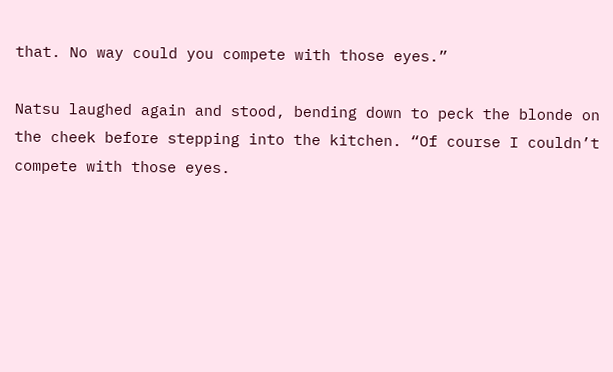that. No way could you compete with those eyes.”

Natsu laughed again and stood, bending down to peck the blonde on the cheek before stepping into the kitchen. “Of course I couldn’t compete with those eyes.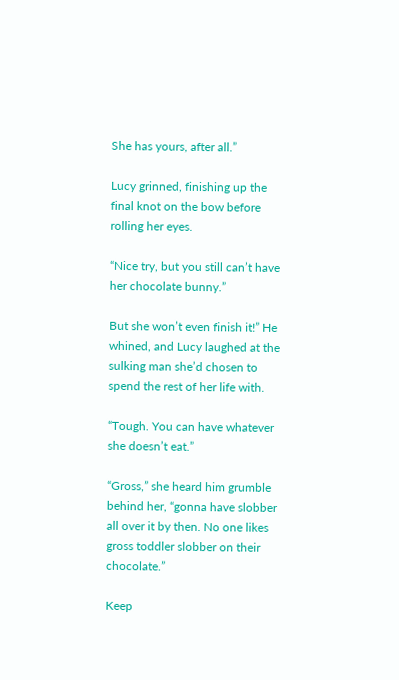She has yours, after all.”

Lucy grinned, finishing up the final knot on the bow before rolling her eyes.

“Nice try, but you still can’t have her chocolate bunny.”

But she won’t even finish it!” He whined, and Lucy laughed at the sulking man she’d chosen to spend the rest of her life with.

“Tough. You can have whatever she doesn’t eat.”

“Gross,” she heard him grumble behind her, “gonna have slobber all over it by then. No one likes gross toddler slobber on their chocolate.”

Keep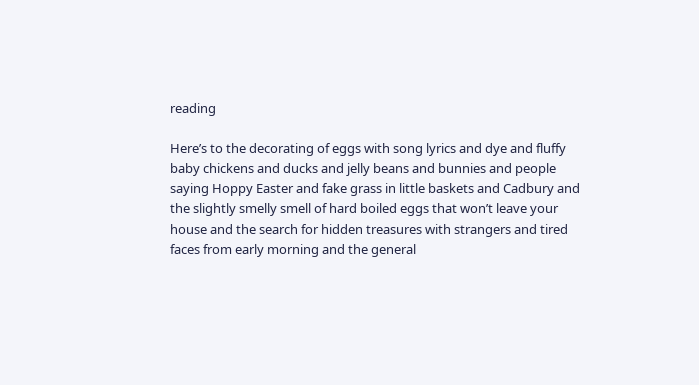reading

Here’s to the decorating of eggs with song lyrics and dye and fluffy baby chickens and ducks and jelly beans and bunnies and people saying Hoppy Easter and fake grass in little baskets and Cadbury and the slightly smelly smell of hard boiled eggs that won’t leave your house and the search for hidden treasures with strangers and tired faces from early morning and the general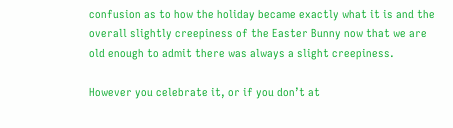confusion as to how the holiday became exactly what it is and the overall slightly creepiness of the Easter Bunny now that we are old enough to admit there was always a slight creepiness.

However you celebrate it, or if you don’t at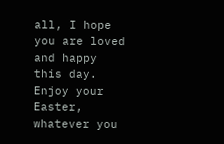all, I hope you are loved and happy this day. Enjoy your Easter, whatever you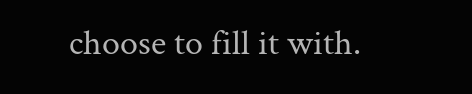choose to fill it with.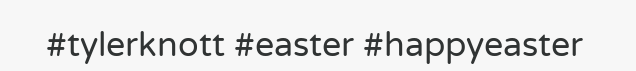#tylerknott #easter #happyeaster